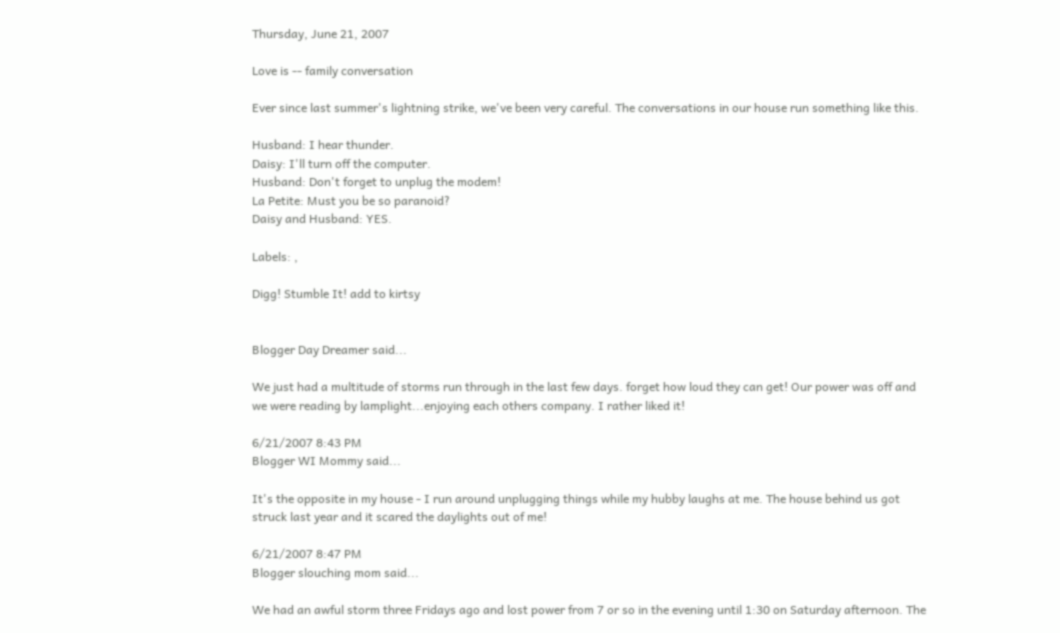Thursday, June 21, 2007

Love is -- family conversation

Ever since last summer's lightning strike, we've been very careful. The conversations in our house run something like this.

Husband: I hear thunder.
Daisy: I'll turn off the computer.
Husband: Don't forget to unplug the modem!
La Petite: Must you be so paranoid?
Daisy and Husband: YES.

Labels: ,

Digg! Stumble It! add to kirtsy


Blogger Day Dreamer said...

We just had a multitude of storms run through in the last few days. forget how loud they can get! Our power was off and we were reading by lamplight...enjoying each others company. I rather liked it!

6/21/2007 8:43 PM
Blogger WI Mommy said...

It's the opposite in my house - I run around unplugging things while my hubby laughs at me. The house behind us got struck last year and it scared the daylights out of me!

6/21/2007 8:47 PM
Blogger slouching mom said...

We had an awful storm three Fridays ago and lost power from 7 or so in the evening until 1:30 on Saturday afternoon. The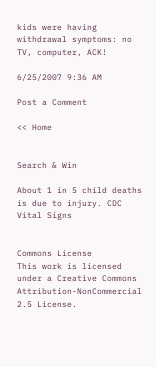kids were having withdrawal symptoms: no TV, computer, ACK!

6/25/2007 9:36 AM

Post a Comment

<< Home


Search & Win

About 1 in 5 child deaths is due to injury. CDC Vital Signs


Commons License
This work is licensed under a Creative Commons Attribution-NonCommercial 2.5 License.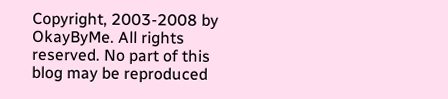Copyright, 2003-2008 by OkayByMe. All rights reserved. No part of this blog may be reproduced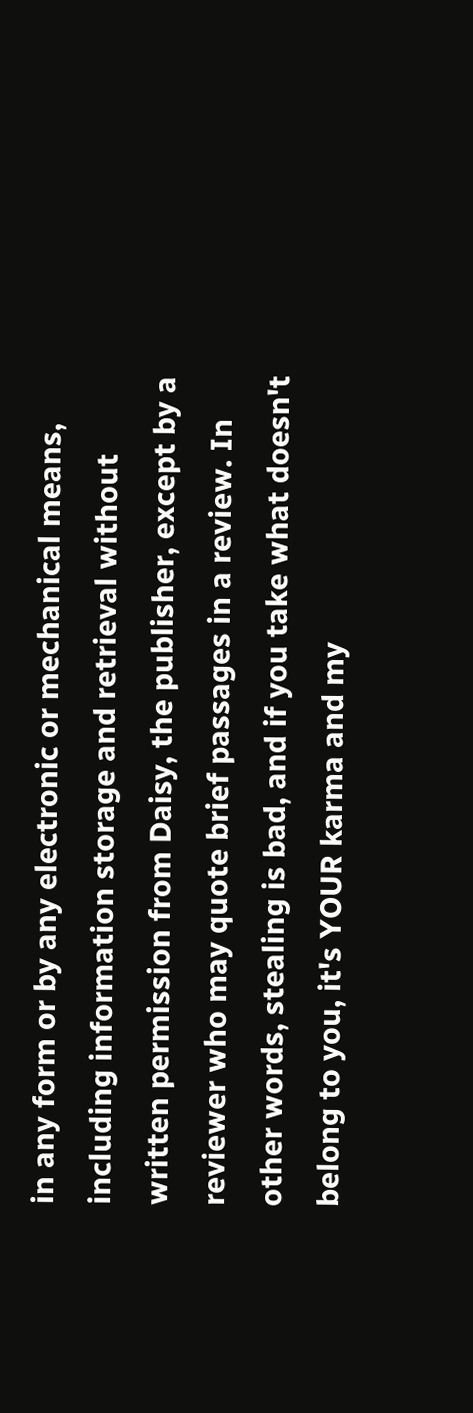in any form or by any electronic or mechanical means, including information storage and retrieval without written permission from Daisy, the publisher, except by a reviewer who may quote brief passages in a review. In other words, stealing is bad, and if you take what doesn't belong to you, it's YOUR karma and my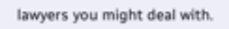lawyers you might deal with.